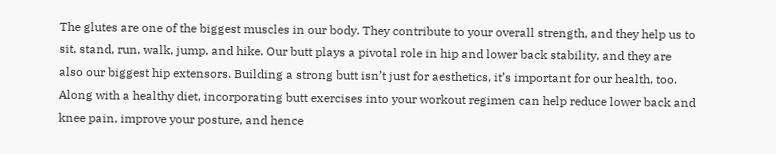The glutes are one of the biggest muscles in our body. They contribute to your overall strength, and they help us to sit, stand, run, walk, jump, and hike. Our butt plays a pivotal role in hip and lower back stability, and they are also our biggest hip extensors. Building a strong butt isn’t just for aesthetics, it’s important for our health, too. Along with a healthy diet, incorporating butt exercises into your workout regimen can help reduce lower back and knee pain, improve your posture, and hence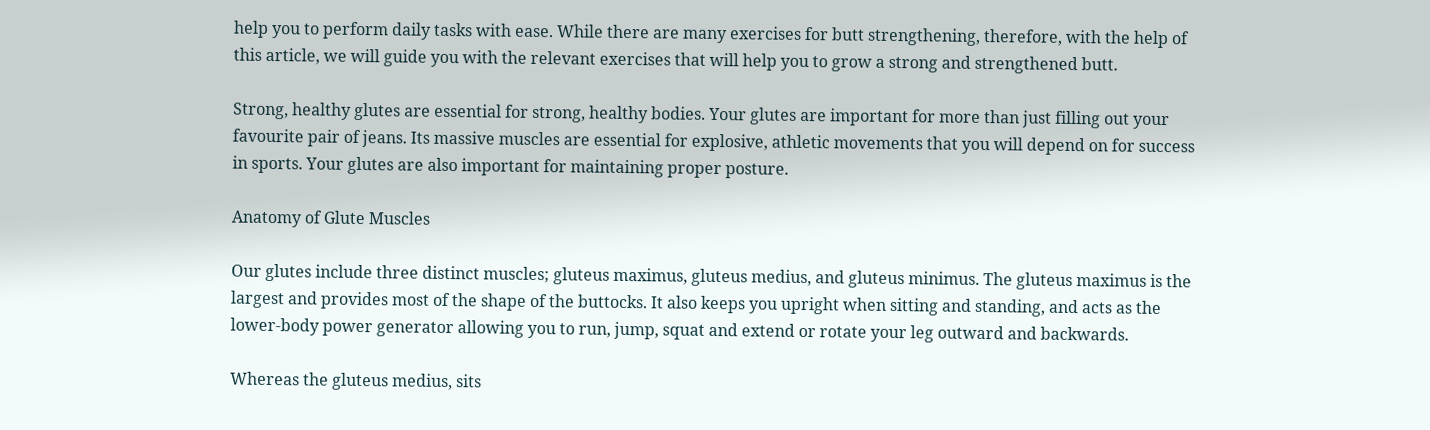help you to perform daily tasks with ease. While there are many exercises for butt strengthening, therefore, with the help of this article, we will guide you with the relevant exercises that will help you to grow a strong and strengthened butt.

Strong, healthy glutes are essential for strong, healthy bodies. Your glutes are important for more than just filling out your favourite pair of jeans. Its massive muscles are essential for explosive, athletic movements that you will depend on for success in sports. Your glutes are also important for maintaining proper posture.

Anatomy of Glute Muscles

Our glutes include three distinct muscles; gluteus maximus, gluteus medius, and gluteus minimus. The gluteus maximus is the largest and provides most of the shape of the buttocks. It also keeps you upright when sitting and standing, and acts as the lower-body power generator allowing you to run, jump, squat and extend or rotate your leg outward and backwards.

Whereas the gluteus medius, sits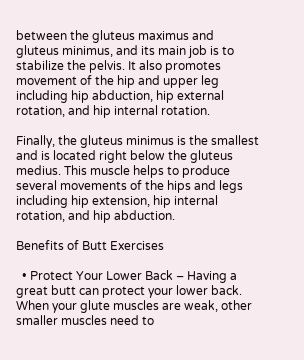between the gluteus maximus and gluteus minimus, and its main job is to stabilize the pelvis. It also promotes movement of the hip and upper leg including hip abduction, hip external rotation, and hip internal rotation.

Finally, the gluteus minimus is the smallest and is located right below the gluteus medius. This muscle helps to produce several movements of the hips and legs including hip extension, hip internal rotation, and hip abduction.

Benefits of Butt Exercises

  • Protect Your Lower Back – Having a great butt can protect your lower back. When your glute muscles are weak, other smaller muscles need to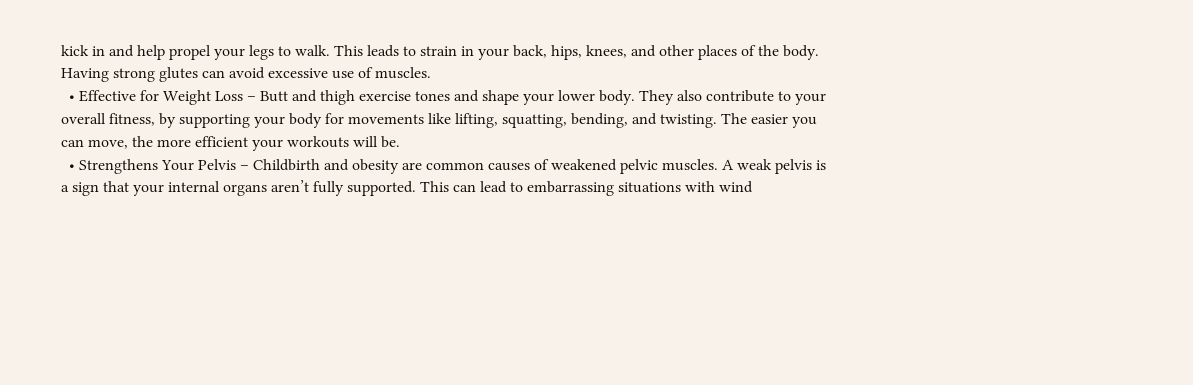kick in and help propel your legs to walk. This leads to strain in your back, hips, knees, and other places of the body. Having strong glutes can avoid excessive use of muscles.
  • Effective for Weight Loss – Butt and thigh exercise tones and shape your lower body. They also contribute to your overall fitness, by supporting your body for movements like lifting, squatting, bending, and twisting. The easier you can move, the more efficient your workouts will be.
  • Strengthens Your Pelvis – Childbirth and obesity are common causes of weakened pelvic muscles. A weak pelvis is a sign that your internal organs aren’t fully supported. This can lead to embarrassing situations with wind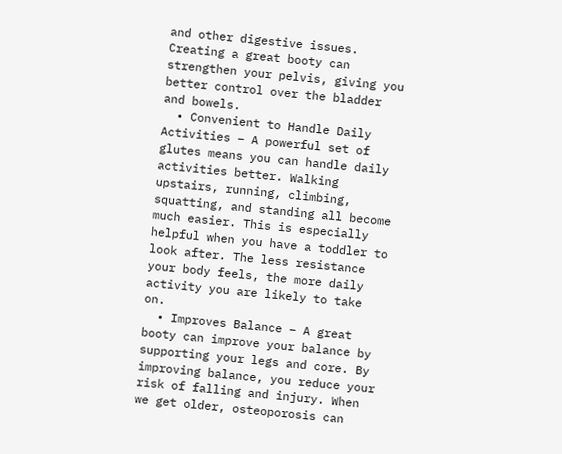and other digestive issues. Creating a great booty can strengthen your pelvis, giving you better control over the bladder and bowels.
  • Convenient to Handle Daily Activities – A powerful set of glutes means you can handle daily activities better. Walking upstairs, running, climbing, squatting, and standing all become much easier. This is especially helpful when you have a toddler to look after. The less resistance your body feels, the more daily activity you are likely to take on.
  • Improves Balance – A great booty can improve your balance by supporting your legs and core. By improving balance, you reduce your risk of falling and injury. When we get older, osteoporosis can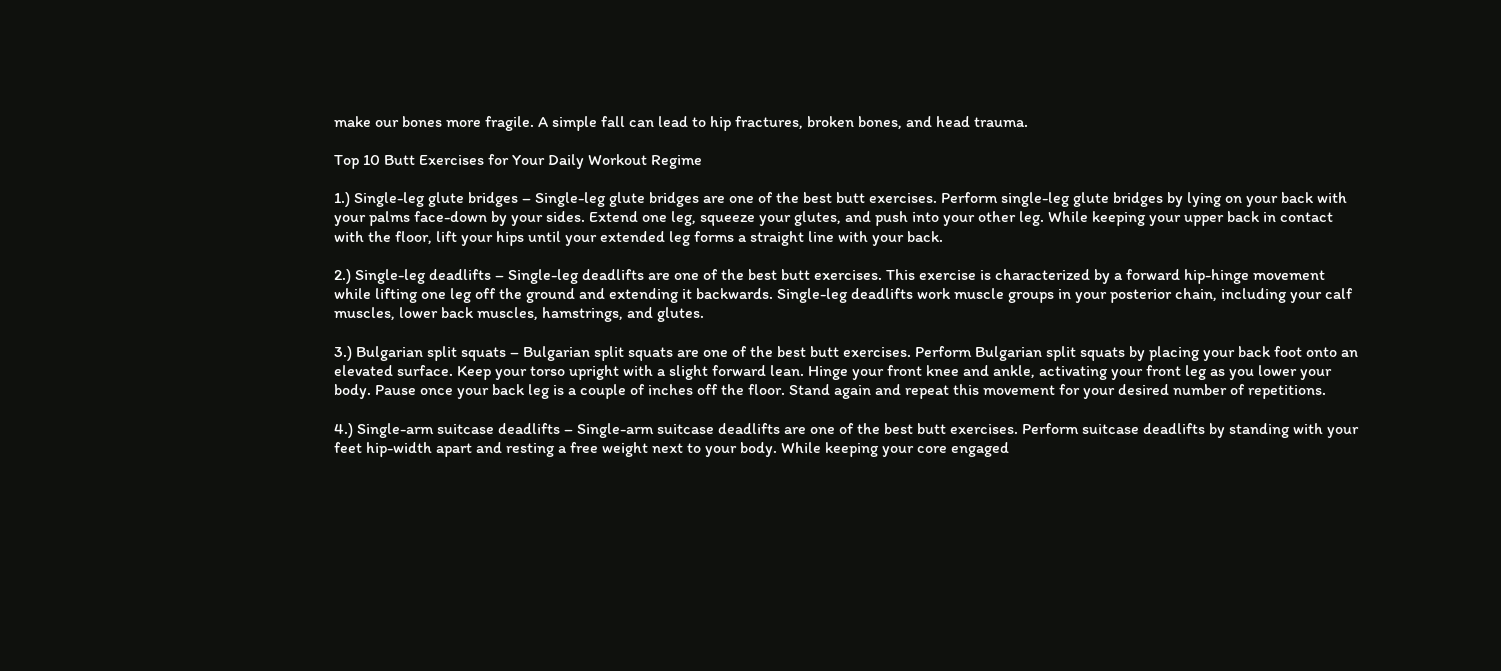make our bones more fragile. A simple fall can lead to hip fractures, broken bones, and head trauma.

Top 10 Butt Exercises for Your Daily Workout Regime

1.) Single-leg glute bridges – Single-leg glute bridges are one of the best butt exercises. Perform single-leg glute bridges by lying on your back with your palms face-down by your sides. Extend one leg, squeeze your glutes, and push into your other leg. While keeping your upper back in contact with the floor, lift your hips until your extended leg forms a straight line with your back.

2.) Single-leg deadlifts – Single-leg deadlifts are one of the best butt exercises. This exercise is characterized by a forward hip-hinge movement while lifting one leg off the ground and extending it backwards. Single-leg deadlifts work muscle groups in your posterior chain, including your calf muscles, lower back muscles, hamstrings, and glutes.

3.) Bulgarian split squats – Bulgarian split squats are one of the best butt exercises. Perform Bulgarian split squats by placing your back foot onto an elevated surface. Keep your torso upright with a slight forward lean. Hinge your front knee and ankle, activating your front leg as you lower your body. Pause once your back leg is a couple of inches off the floor. Stand again and repeat this movement for your desired number of repetitions.

4.) Single-arm suitcase deadlifts – Single-arm suitcase deadlifts are one of the best butt exercises. Perform suitcase deadlifts by standing with your feet hip-width apart and resting a free weight next to your body. While keeping your core engaged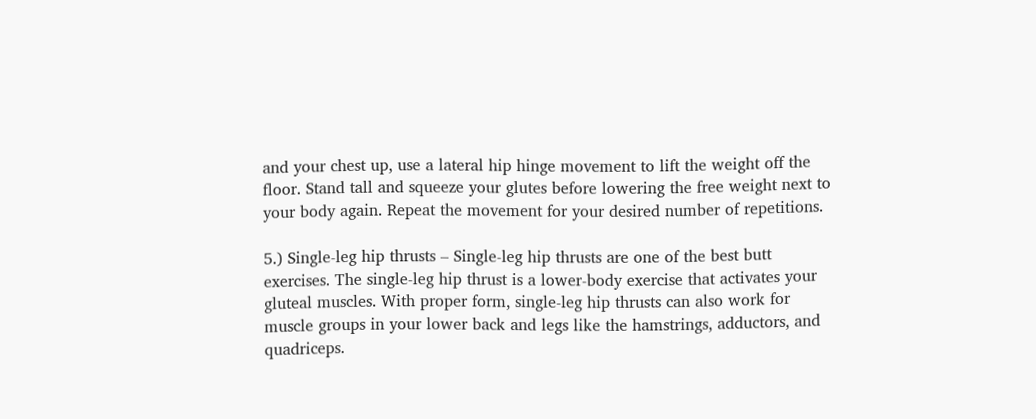and your chest up, use a lateral hip hinge movement to lift the weight off the floor. Stand tall and squeeze your glutes before lowering the free weight next to your body again. Repeat the movement for your desired number of repetitions.

5.) Single-leg hip thrusts – Single-leg hip thrusts are one of the best butt exercises. The single-leg hip thrust is a lower-body exercise that activates your gluteal muscles. With proper form, single-leg hip thrusts can also work for muscle groups in your lower back and legs like the hamstrings, adductors, and quadriceps.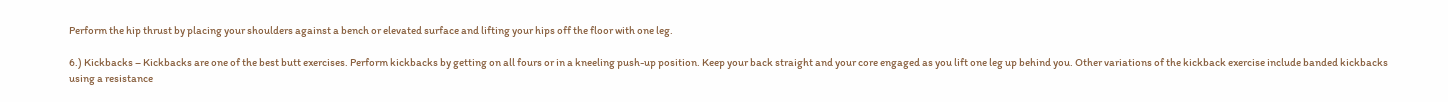Perform the hip thrust by placing your shoulders against a bench or elevated surface and lifting your hips off the floor with one leg.

6.) Kickbacks – Kickbacks are one of the best butt exercises. Perform kickbacks by getting on all fours or in a kneeling push-up position. Keep your back straight and your core engaged as you lift one leg up behind you. Other variations of the kickback exercise include banded kickbacks using a resistance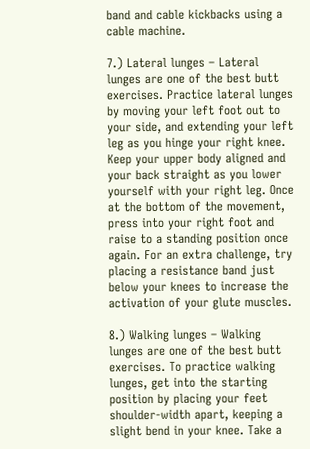band and cable kickbacks using a cable machine.

7.) Lateral lunges – Lateral lunges are one of the best butt exercises. Practice lateral lunges by moving your left foot out to your side, and extending your left leg as you hinge your right knee. Keep your upper body aligned and your back straight as you lower yourself with your right leg. Once at the bottom of the movement, press into your right foot and raise to a standing position once again. For an extra challenge, try placing a resistance band just below your knees to increase the activation of your glute muscles.

8.) Walking lunges – Walking lunges are one of the best butt exercises. To practice walking lunges, get into the starting position by placing your feet shoulder-width apart, keeping a slight bend in your knee. Take a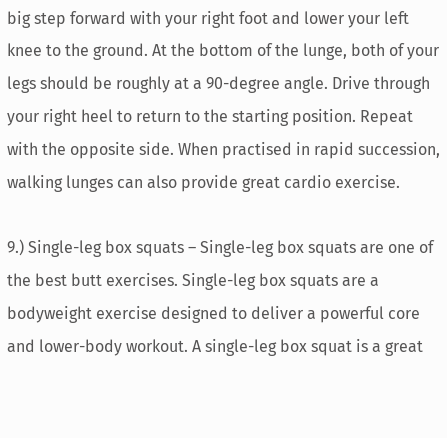big step forward with your right foot and lower your left knee to the ground. At the bottom of the lunge, both of your legs should be roughly at a 90-degree angle. Drive through your right heel to return to the starting position. Repeat with the opposite side. When practised in rapid succession, walking lunges can also provide great cardio exercise.

9.) Single-leg box squats – Single-leg box squats are one of the best butt exercises. Single-leg box squats are a bodyweight exercise designed to deliver a powerful core and lower-body workout. A single-leg box squat is a great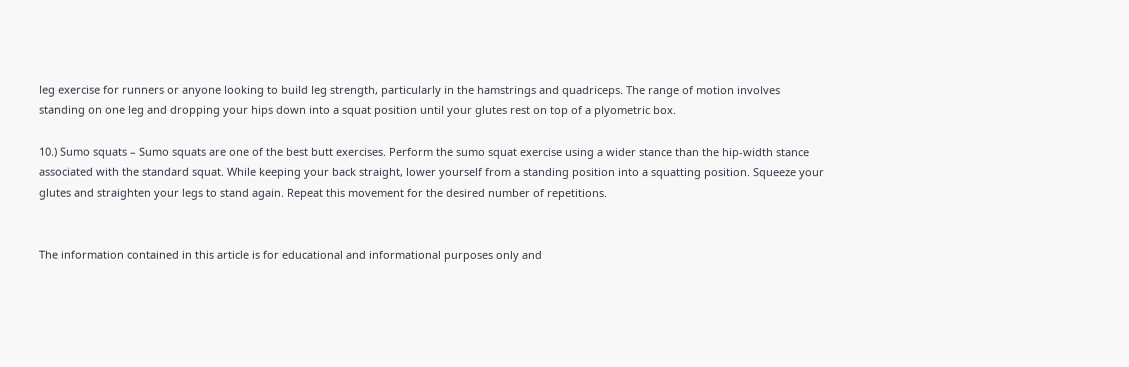leg exercise for runners or anyone looking to build leg strength, particularly in the hamstrings and quadriceps. The range of motion involves standing on one leg and dropping your hips down into a squat position until your glutes rest on top of a plyometric box.

10.) Sumo squats – Sumo squats are one of the best butt exercises. Perform the sumo squat exercise using a wider stance than the hip-width stance associated with the standard squat. While keeping your back straight, lower yourself from a standing position into a squatting position. Squeeze your glutes and straighten your legs to stand again. Repeat this movement for the desired number of repetitions.


The information contained in this article is for educational and informational purposes only and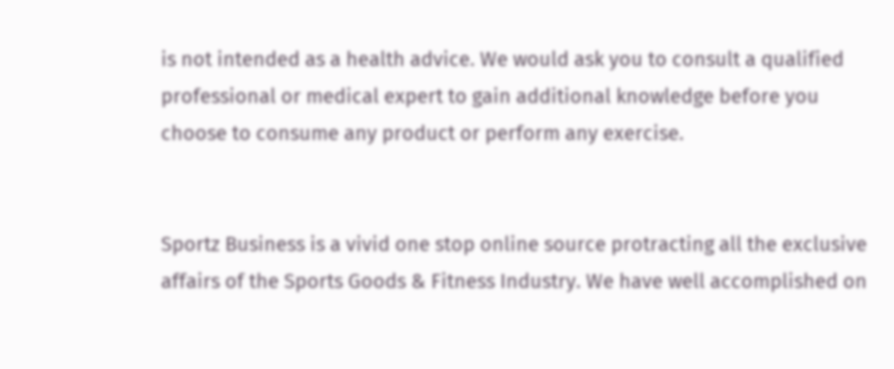is not intended as a health advice. We would ask you to consult a qualified professional or medical expert to gain additional knowledge before you choose to consume any product or perform any exercise.


Sportz Business is a vivid one stop online source protracting all the exclusive affairs of the Sports Goods & Fitness Industry. We have well accomplished on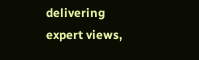delivering expert views,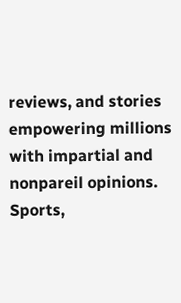reviews, and stories empowering millions with impartial and nonpareil opinions. Sports,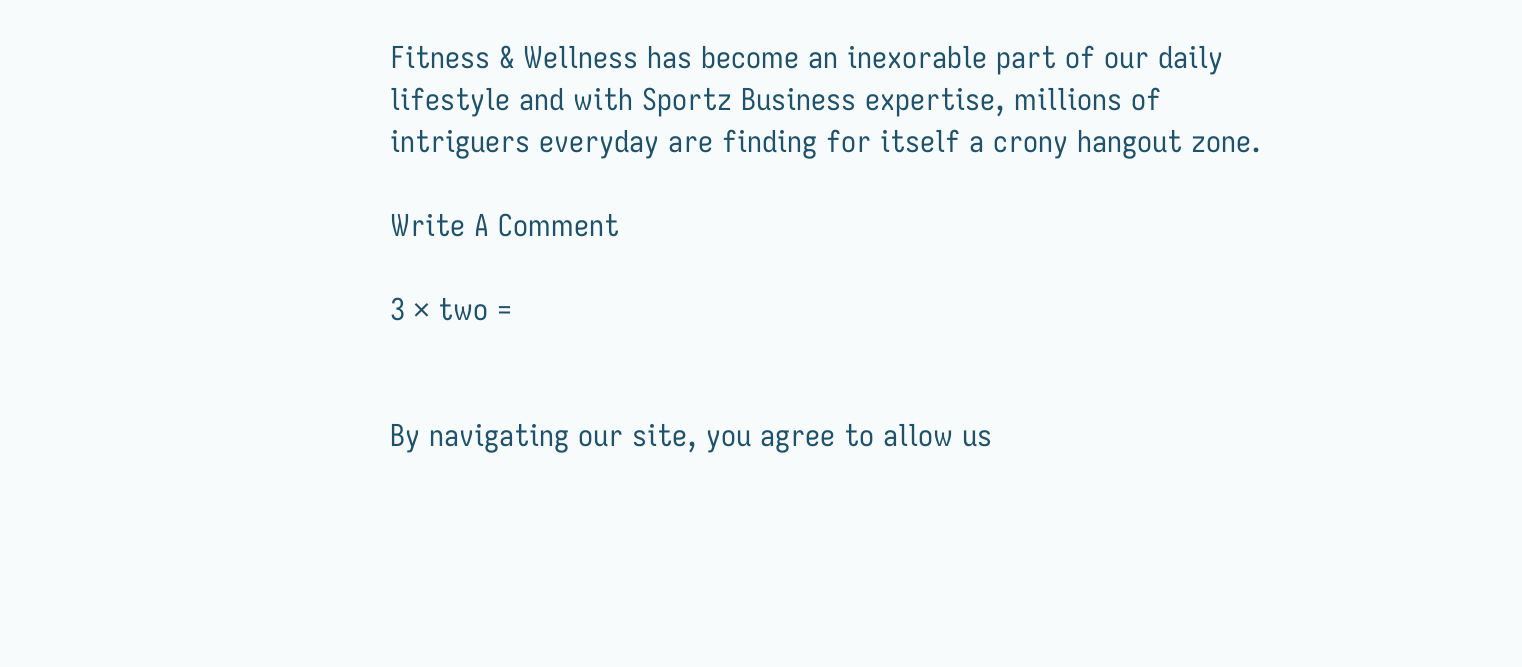Fitness & Wellness has become an inexorable part of our daily lifestyle and with Sportz Business expertise, millions of intriguers everyday are finding for itself a crony hangout zone.

Write A Comment

3 × two =


By navigating our site, you agree to allow us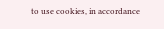to use cookies, in accordance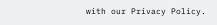with our Privacy Policy.